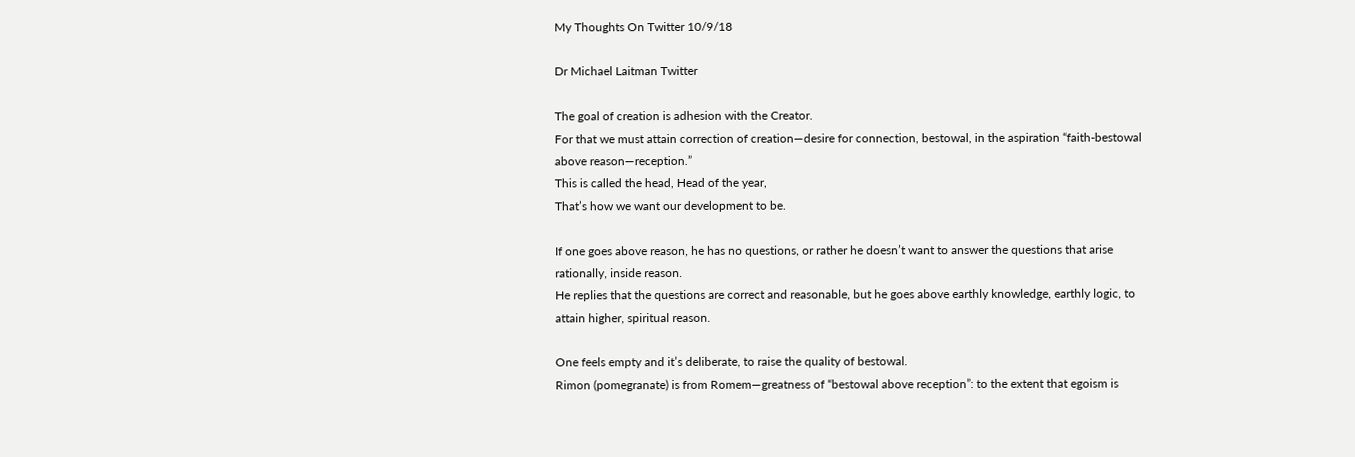My Thoughts On Twitter 10/9/18

Dr Michael Laitman Twitter

The goal of creation is adhesion with the Creator.
For that we must attain correction of creation—desire for connection, bestowal, in the aspiration “faith-bestowal above reason—reception.”
This is called the head, Head of the year,
That’s how we want our development to be.

If one goes above reason, he has no questions, or rather he doesn’t want to answer the questions that arise rationally, inside reason.
He replies that the questions are correct and reasonable, but he goes above earthly knowledge, earthly logic, to attain higher, spiritual reason.

One feels empty and it’s deliberate, to raise the quality of bestowal.
Rimon (pomegranate) is from Romem—greatness of “bestowal above reception”: to the extent that egoism is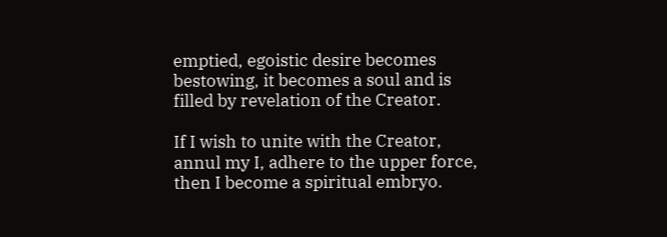emptied, egoistic desire becomes bestowing, it becomes a soul and is filled by revelation of the Creator.

If I wish to unite with the Creator, annul my I, adhere to the upper force, then I become a spiritual embryo.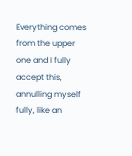Everything comes from the upper one and I fully accept this, annulling myself fully, like an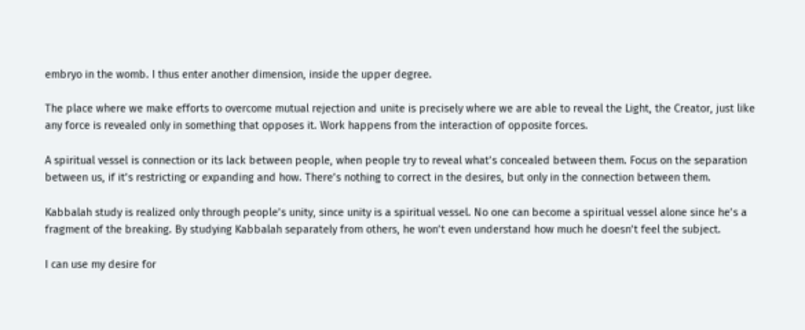embryo in the womb. I thus enter another dimension, inside the upper degree.

The place where we make efforts to overcome mutual rejection and unite is precisely where we are able to reveal the Light, the Creator, just like any force is revealed only in something that opposes it. Work happens from the interaction of opposite forces.

A spiritual vessel is connection or its lack between people, when people try to reveal what’s concealed between them. Focus on the separation between us, if it’s restricting or expanding and how. There’s nothing to correct in the desires, but only in the connection between them.

Kabbalah study is realized only through people’s unity, since unity is a spiritual vessel. No one can become a spiritual vessel alone since he’s a fragment of the breaking. By studying Kabbalah separately from others, he won’t even understand how much he doesn’t feel the subject.

I can use my desire for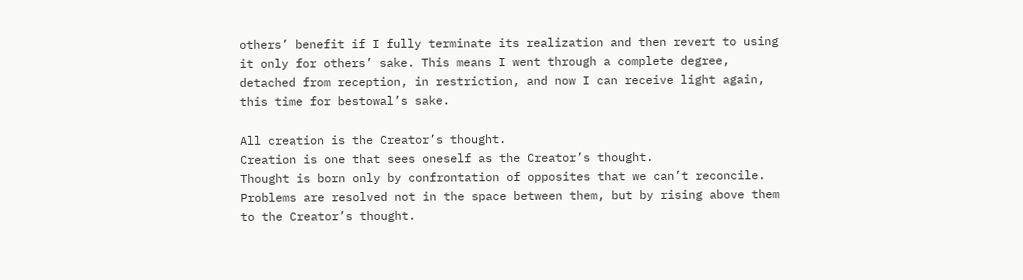others’ benefit if I fully terminate its realization and then revert to using it only for others’ sake. This means I went through a complete degree, detached from reception, in restriction, and now I can receive light again, this time for bestowal’s sake.

All creation is the Creator’s thought.
Creation is one that sees oneself as the Creator’s thought.
Thought is born only by confrontation of opposites that we can’t reconcile.
Problems are resolved not in the space between them, but by rising above them to the Creator’s thought.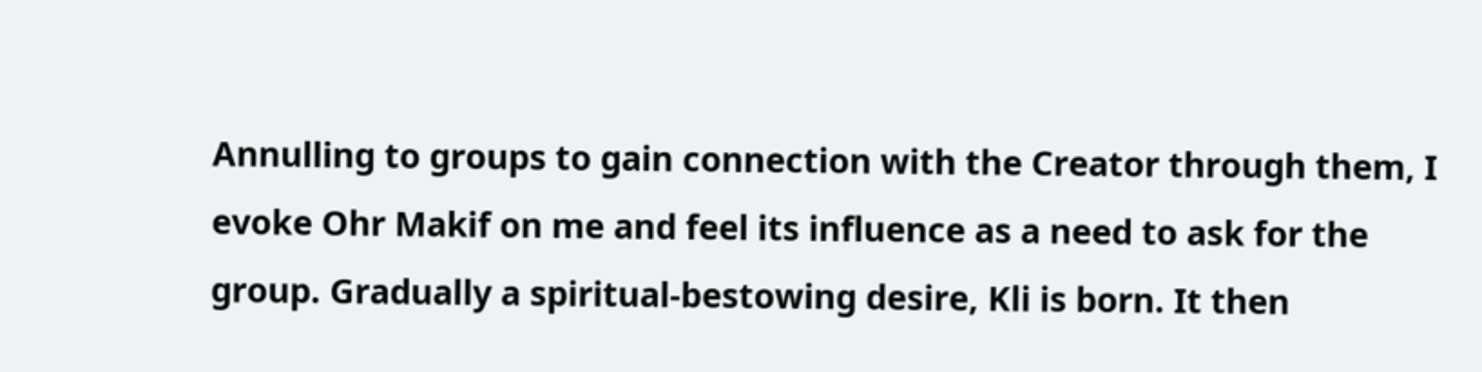Annulling to groups to gain connection with the Creator through them, I evoke Ohr Makif on me and feel its influence as a need to ask for the group. Gradually a spiritual-bestowing desire, Kli is born. It then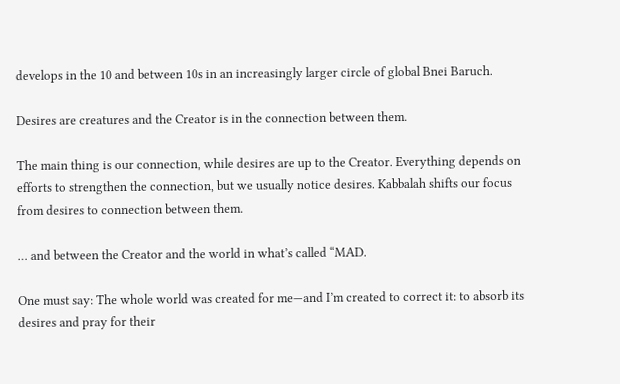develops in the 10 and between 10s in an increasingly larger circle of global Bnei Baruch.

Desires are creatures and the Creator is in the connection between them.

The main thing is our connection, while desires are up to the Creator. Everything depends on efforts to strengthen the connection, but we usually notice desires. Kabbalah shifts our focus from desires to connection between them.

… and between the Creator and the world in what’s called “MAD.

One must say: The whole world was created for me—and I’m created to correct it: to absorb its desires and pray for their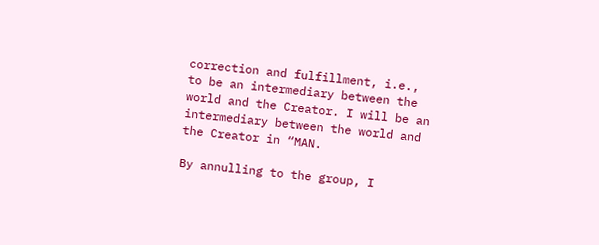correction and fulfillment, i.e., to be an intermediary between the world and the Creator. I will be an intermediary between the world and the Creator in “MAN.

By annulling to the group, I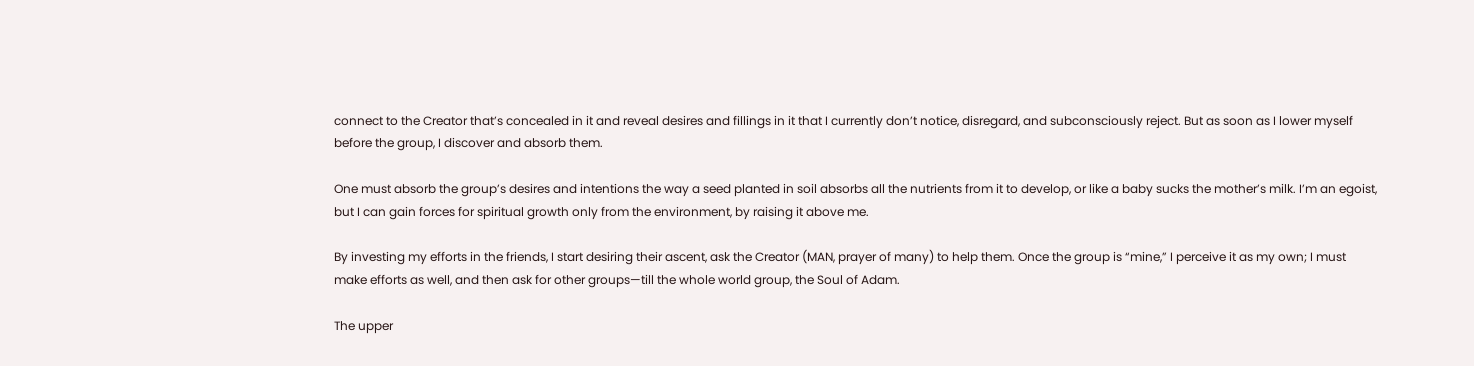connect to the Creator that’s concealed in it and reveal desires and fillings in it that I currently don’t notice, disregard, and subconsciously reject. But as soon as I lower myself before the group, I discover and absorb them.

One must absorb the group’s desires and intentions the way a seed planted in soil absorbs all the nutrients from it to develop, or like a baby sucks the mother’s milk. I’m an egoist, but I can gain forces for spiritual growth only from the environment, by raising it above me.

By investing my efforts in the friends, I start desiring their ascent, ask the Creator (MAN, prayer of many) to help them. Once the group is “mine,” I perceive it as my own; I must make efforts as well, and then ask for other groups—till the whole world group, the Soul of Adam.

The upper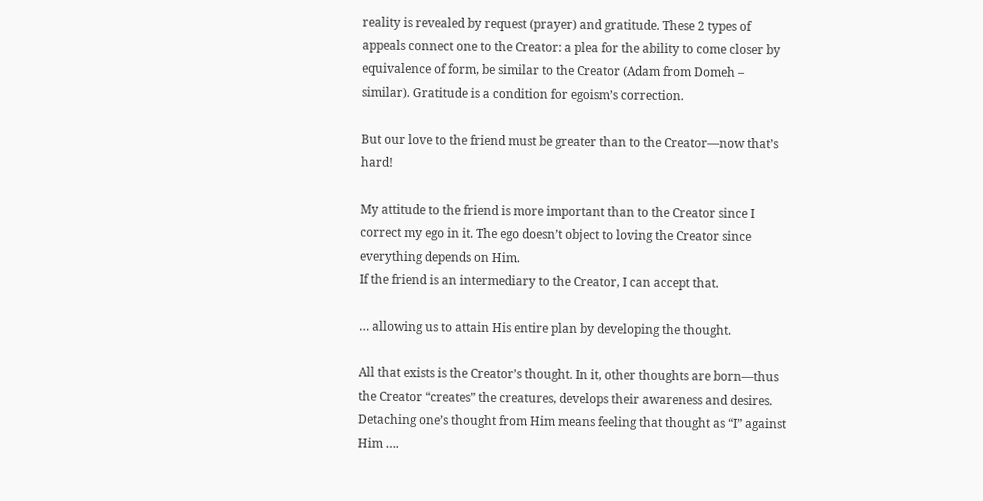reality is revealed by request (prayer) and gratitude. These 2 types of appeals connect one to the Creator: a plea for the ability to come closer by equivalence of form, be similar to the Creator (Adam from Domeh – similar). Gratitude is a condition for egoism’s correction.

But our love to the friend must be greater than to the Creator—now that’s hard!

My attitude to the friend is more important than to the Creator since I correct my ego in it. The ego doesn’t object to loving the Creator since everything depends on Him.
If the friend is an intermediary to the Creator, I can accept that.

… allowing us to attain His entire plan by developing the thought.

All that exists is the Creator’s thought. In it, other thoughts are born—thus the Creator “creates” the creatures, develops their awareness and desires. Detaching one’s thought from Him means feeling that thought as “I” against Him ….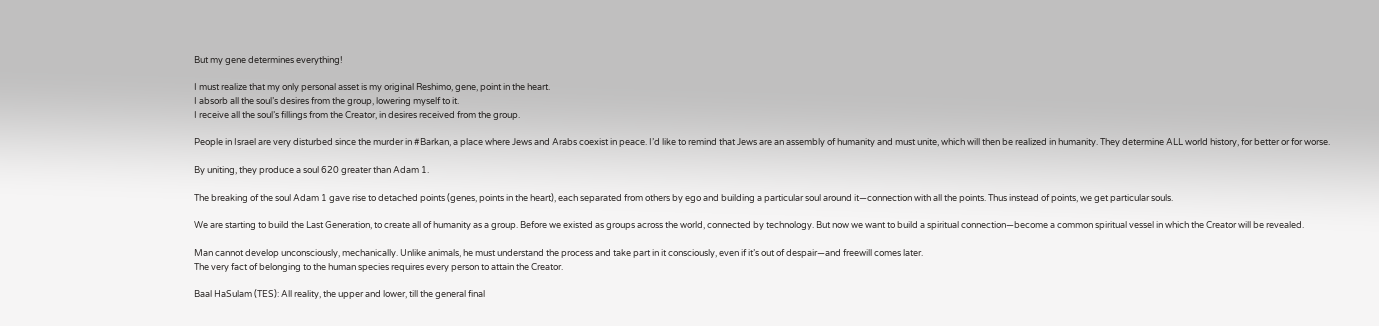But my gene determines everything!

I must realize that my only personal asset is my original Reshimo, gene, point in the heart.
I absorb all the soul’s desires from the group, lowering myself to it.
I receive all the soul’s fillings from the Creator, in desires received from the group.

People in Israel are very disturbed since the murder in #Barkan, a place where Jews and Arabs coexist in peace. I’d like to remind that Jews are an assembly of humanity and must unite, which will then be realized in humanity. They determine ALL world history, for better or for worse.

By uniting, they produce a soul 620 greater than Adam 1.

The breaking of the soul Adam 1 gave rise to detached points (genes, points in the heart), each separated from others by ego and building a particular soul around it—connection with all the points. Thus instead of points, we get particular souls.

We are starting to build the Last Generation, to create all of humanity as a group. Before we existed as groups across the world, connected by technology. But now we want to build a spiritual connection—become a common spiritual vessel in which the Creator will be revealed.

Man cannot develop unconsciously, mechanically. Unlike animals, he must understand the process and take part in it consciously, even if it’s out of despair—and freewill comes later.
The very fact of belonging to the human species requires every person to attain the Creator.

Baal HaSulam (TES): All reality, the upper and lower, till the general final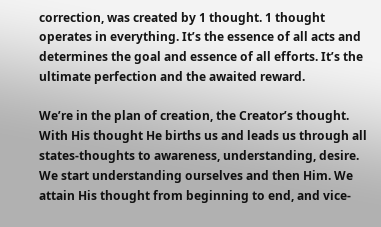correction, was created by 1 thought. 1 thought operates in everything. It’s the essence of all acts and determines the goal and essence of all efforts. It’s the ultimate perfection and the awaited reward.

We’re in the plan of creation, the Creator’s thought. With His thought He births us and leads us through all states-thoughts to awareness, understanding, desire. We start understanding ourselves and then Him. We attain His thought from beginning to end, and vice-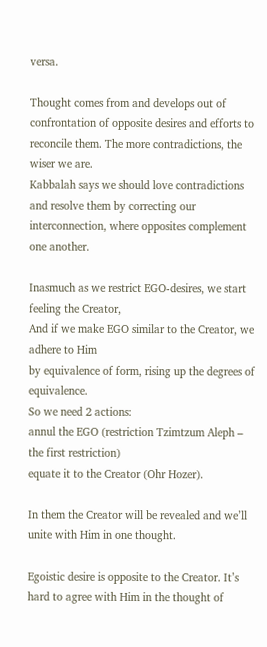versa.

Thought comes from and develops out of confrontation of opposite desires and efforts to reconcile them. The more contradictions, the wiser we are.
Kabbalah says we should love contradictions and resolve them by correcting our interconnection, where opposites complement one another.

Inasmuch as we restrict EGO-desires, we start feeling the Creator,
And if we make EGO similar to the Creator, we adhere to Him
by equivalence of form, rising up the degrees of equivalence.
So we need 2 actions:
annul the EGO (restriction Tzimtzum Aleph – the first restriction)
equate it to the Creator (Ohr Hozer).

In them the Creator will be revealed and we’ll unite with Him in one thought.

Egoistic desire is opposite to the Creator. It’s hard to agree with Him in the thought of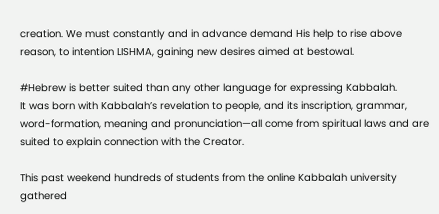creation. We must constantly and in advance demand His help to rise above reason, to intention LISHMA, gaining new desires aimed at bestowal.

#Hebrew is better suited than any other language for expressing Kabbalah.
It was born with Kabbalah’s revelation to people, and its inscription, grammar, word-formation, meaning and pronunciation—all come from spiritual laws and are suited to explain connection with the Creator.

This past weekend hundreds of students from the online Kabbalah university gathered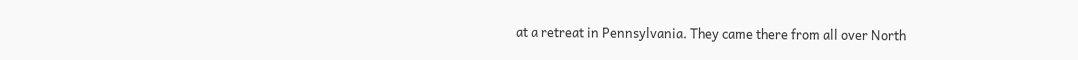at a retreat in Pennsylvania. They came there from all over North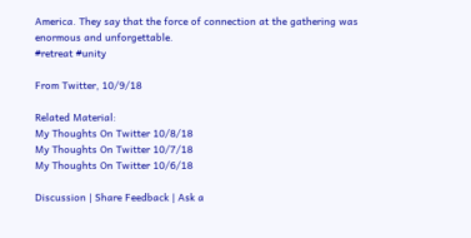America. They say that the force of connection at the gathering was enormous and unforgettable.
#retreat #unity

From Twitter, 10/9/18

Related Material:
My Thoughts On Twitter 10/8/18
My Thoughts On Twitter 10/7/18
My Thoughts On Twitter 10/6/18

Discussion | Share Feedback | Ask a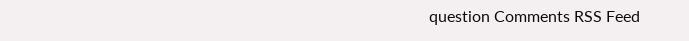question Comments RSS Feed